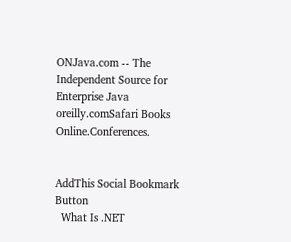ONJava.com -- The Independent Source for Enterprise Java
oreilly.comSafari Books Online.Conferences.


AddThis Social Bookmark Button
  What Is .NET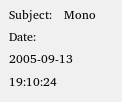Subject:   Mono
Date:   2005-09-13 19:10:24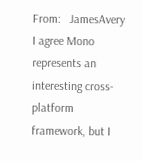From:   JamesAvery
I agree Mono represents an interesting cross-platform framework, but I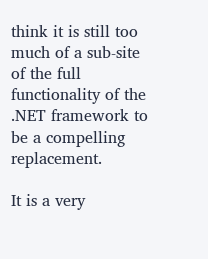think it is still too much of a sub-site of the full functionality of the .NET framework to be a compelling replacement.

It is a very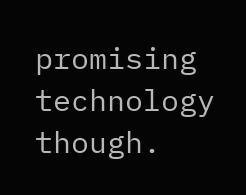promising technology though.